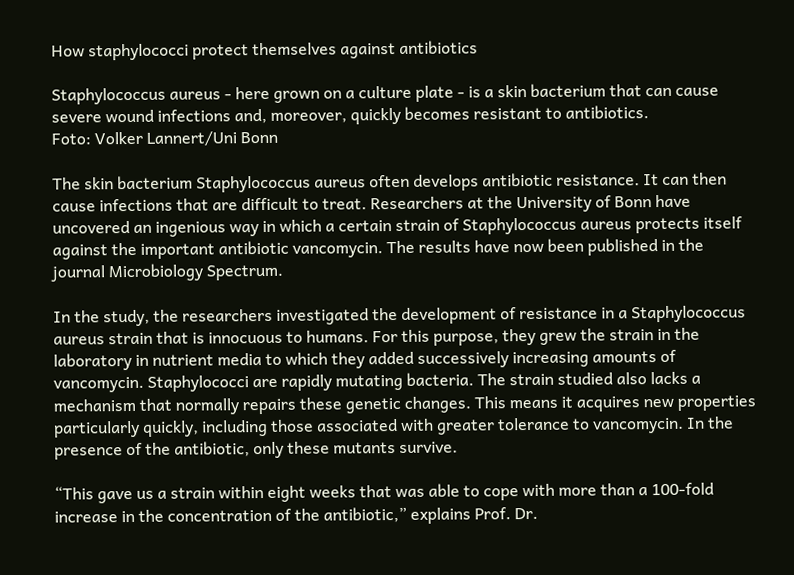How staphylococci protect themselves against antibiotics

Staphylococcus aureus - here grown on a culture plate - is a skin bacterium that can cause severe wound infections and, moreover, quickly becomes resistant to antibiotics.
Foto: Volker Lannert/Uni Bonn

The skin bacterium Staphylococcus aureus often develops antibiotic resistance. It can then cause infections that are difficult to treat. Researchers at the University of Bonn have uncovered an ingenious way in which a certain strain of Staphylococcus aureus protects itself against the important antibiotic vancomycin. The results have now been published in the journal Microbiology Spectrum.

In the study, the researchers investigated the development of resistance in a Staphylococcus aureus strain that is innocuous to humans. For this purpose, they grew the strain in the laboratory in nutrient media to which they added successively increasing amounts of vancomycin. Staphylococci are rapidly mutating bacteria. The strain studied also lacks a mechanism that normally repairs these genetic changes. This means it acquires new properties particularly quickly, including those associated with greater tolerance to vancomycin. In the presence of the antibiotic, only these mutants survive.

“This gave us a strain within eight weeks that was able to cope with more than a 100-fold increase in the concentration of the antibiotic,” explains Prof. Dr.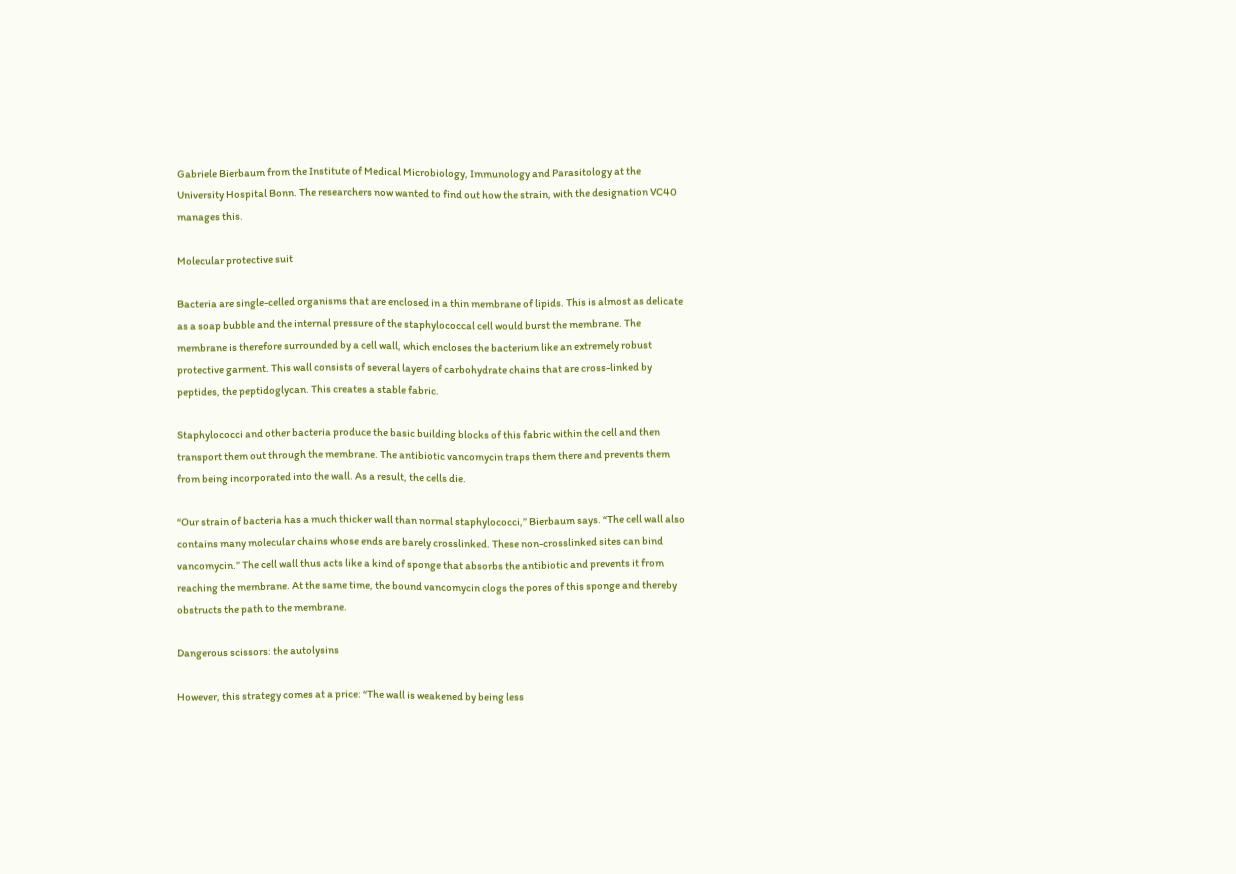Gabriele Bierbaum from the Institute of Medical Microbiology, Immunology and Parasitology at the University Hospital Bonn. The researchers now wanted to find out how the strain, with the designation VC40 manages this.

Molecular protective suit

Bacteria are single-celled organisms that are enclosed in a thin membrane of lipids. This is almost as delicate as a soap bubble and the internal pressure of the staphylococcal cell would burst the membrane. The membrane is therefore surrounded by a cell wall, which encloses the bacterium like an extremely robust protective garment. This wall consists of several layers of carbohydrate chains that are cross-linked by peptides, the peptidoglycan. This creates a stable fabric.

Staphylococci and other bacteria produce the basic building blocks of this fabric within the cell and then transport them out through the membrane. The antibiotic vancomycin traps them there and prevents them from being incorporated into the wall. As a result, the cells die.

“Our strain of bacteria has a much thicker wall than normal staphylococci,” Bierbaum says. “The cell wall also contains many molecular chains whose ends are barely crosslinked. These non-crosslinked sites can bind vancomycin.” The cell wall thus acts like a kind of sponge that absorbs the antibiotic and prevents it from reaching the membrane. At the same time, the bound vancomycin clogs the pores of this sponge and thereby obstructs the path to the membrane.

Dangerous scissors: the autolysins

However, this strategy comes at a price: “The wall is weakened by being less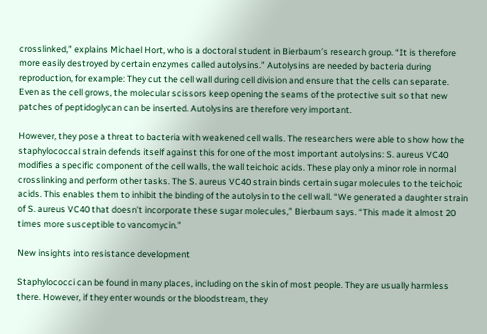crosslinked,” explains Michael Hort, who is a doctoral student in Bierbaum’s research group. “It is therefore more easily destroyed by certain enzymes called autolysins.” Autolysins are needed by bacteria during reproduction, for example: They cut the cell wall during cell division and ensure that the cells can separate. Even as the cell grows, the molecular scissors keep opening the seams of the protective suit so that new patches of peptidoglycan can be inserted. Autolysins are therefore very important.

However, they pose a threat to bacteria with weakened cell walls. The researchers were able to show how the staphylococcal strain defends itself against this for one of the most important autolysins: S. aureus VC40 modifies a specific component of the cell walls, the wall teichoic acids. These play only a minor role in normal crosslinking and perform other tasks. The S. aureus VC40 strain binds certain sugar molecules to the teichoic acids. This enables them to inhibit the binding of the autolysin to the cell wall. “We generated a daughter strain of S. aureus VC40 that doesn’t incorporate these sugar molecules,” Bierbaum says. “This made it almost 20 times more susceptible to vancomycin.”

New insights into resistance development

Staphylococci can be found in many places, including on the skin of most people. They are usually harmless there. However, if they enter wounds or the bloodstream, they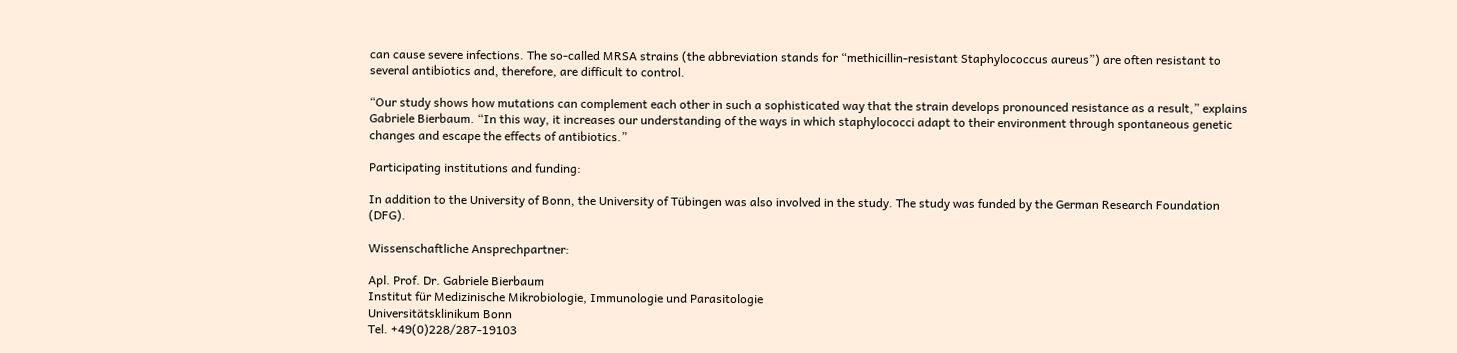can cause severe infections. The so-called MRSA strains (the abbreviation stands for “methicillin-resistant Staphylococcus aureus”) are often resistant to several antibiotics and, therefore, are difficult to control.

“Our study shows how mutations can complement each other in such a sophisticated way that the strain develops pronounced resistance as a result,” explains Gabriele Bierbaum. “In this way, it increases our understanding of the ways in which staphylococci adapt to their environment through spontaneous genetic changes and escape the effects of antibiotics.”

Participating institutions and funding:

In addition to the University of Bonn, the University of Tübingen was also involved in the study. The study was funded by the German Research Foundation (DFG).

Wissenschaftliche Ansprechpartner:

Apl. Prof. Dr. Gabriele Bierbaum
Institut für Medizinische Mikrobiologie, Immunologie und Parasitologie
Universitätsklinikum Bonn
Tel. +49(0)228/287-19103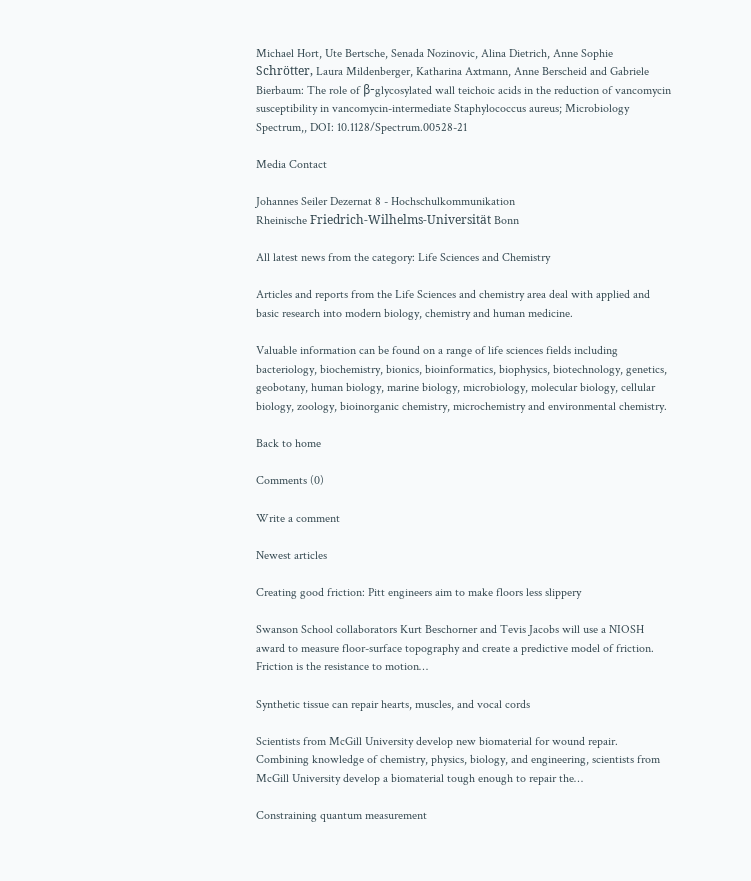Michael Hort, Ute Bertsche, Senada Nozinovic, Alina Dietrich, Anne Sophie Schrötter, Laura Mildenberger, Katharina Axtmann, Anne Berscheid and Gabriele Bierbaum: The role of β-glycosylated wall teichoic acids in the reduction of vancomycin susceptibility in vancomycin-intermediate Staphylococcus aureus; Microbiology Spectrum,, DOI: 10.1128/Spectrum.00528-21

Media Contact

Johannes Seiler Dezernat 8 - Hochschulkommunikation
Rheinische Friedrich-Wilhelms-Universität Bonn

All latest news from the category: Life Sciences and Chemistry

Articles and reports from the Life Sciences and chemistry area deal with applied and basic research into modern biology, chemistry and human medicine.

Valuable information can be found on a range of life sciences fields including bacteriology, biochemistry, bionics, bioinformatics, biophysics, biotechnology, genetics, geobotany, human biology, marine biology, microbiology, molecular biology, cellular biology, zoology, bioinorganic chemistry, microchemistry and environmental chemistry.

Back to home

Comments (0)

Write a comment

Newest articles

Creating good friction: Pitt engineers aim to make floors less slippery

Swanson School collaborators Kurt Beschorner and Tevis Jacobs will use a NIOSH award to measure floor-surface topography and create a predictive model of friction. Friction is the resistance to motion…

Synthetic tissue can repair hearts, muscles, and vocal cords

Scientists from McGill University develop new biomaterial for wound repair. Combining knowledge of chemistry, physics, biology, and engineering, scientists from McGill University develop a biomaterial tough enough to repair the…

Constraining quantum measurement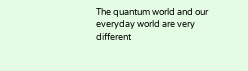The quantum world and our everyday world are very different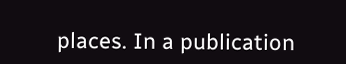places. In a publication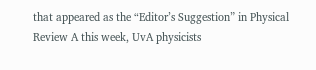that appeared as the “Editor’s Suggestion” in Physical Review A this week, UvA physicists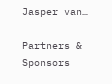Jasper van…

Partners & Sponsors